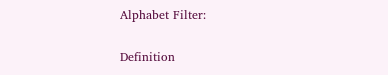Alphabet Filter:


Definition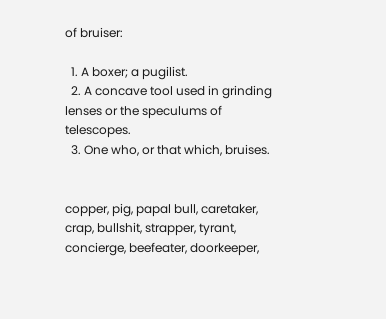of bruiser:

  1. A boxer; a pugilist.
  2. A concave tool used in grinding lenses or the speculums of telescopes.
  3. One who, or that which, bruises.


copper, pig, papal bull, caretaker, crap, bullshit, strapper, tyrant, concierge, beefeater, doorkeeper,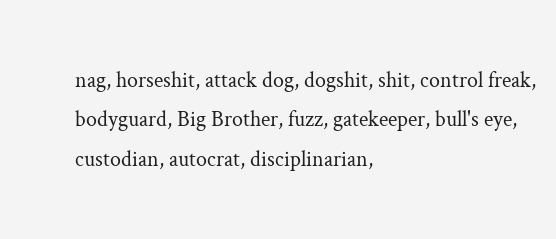nag, horseshit, attack dog, dogshit, shit, control freak, bodyguard, Big Brother, fuzz, gatekeeper, bull's eye, custodian, autocrat, disciplinarian,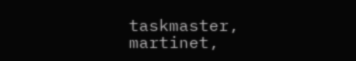taskmaster, martinet,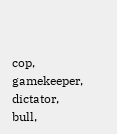cop, gamekeeper, dictator, bull,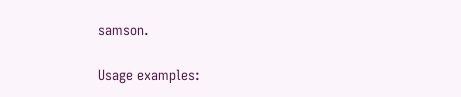samson.

Usage examples: